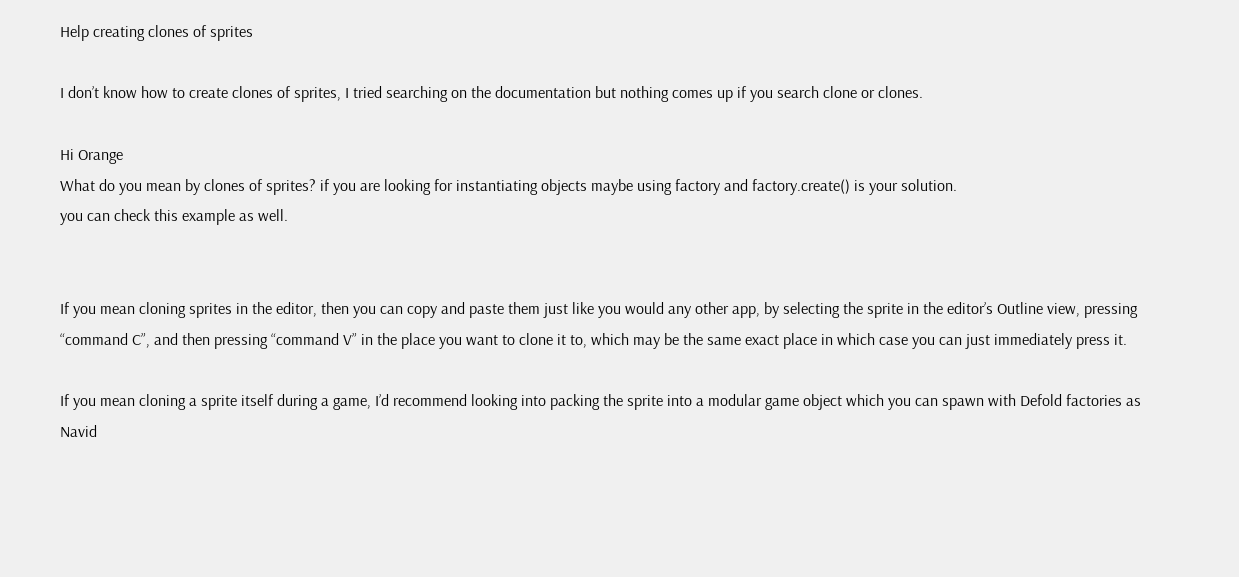Help creating clones of sprites

I don’t know how to create clones of sprites, I tried searching on the documentation but nothing comes up if you search clone or clones.

Hi Orange
What do you mean by clones of sprites? if you are looking for instantiating objects maybe using factory and factory.create() is your solution.
you can check this example as well.


If you mean cloning sprites in the editor, then you can copy and paste them just like you would any other app, by selecting the sprite in the editor’s Outline view, pressing “command C”, and then pressing “command V” in the place you want to clone it to, which may be the same exact place in which case you can just immediately press it.

If you mean cloning a sprite itself during a game, I’d recommend looking into packing the sprite into a modular game object which you can spawn with Defold factories as Navid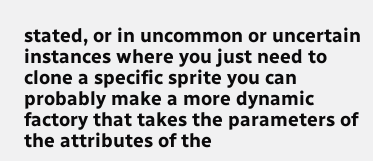stated, or in uncommon or uncertain instances where you just need to clone a specific sprite you can probably make a more dynamic factory that takes the parameters of the attributes of the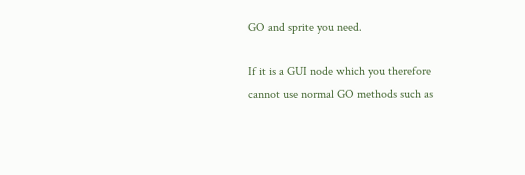GO and sprite you need.

If it is a GUI node which you therefore cannot use normal GO methods such as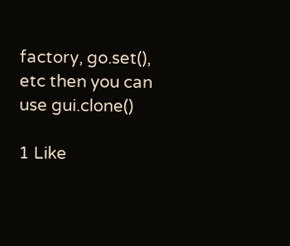factory, go.set(), etc then you can use gui.clone()

1 Like